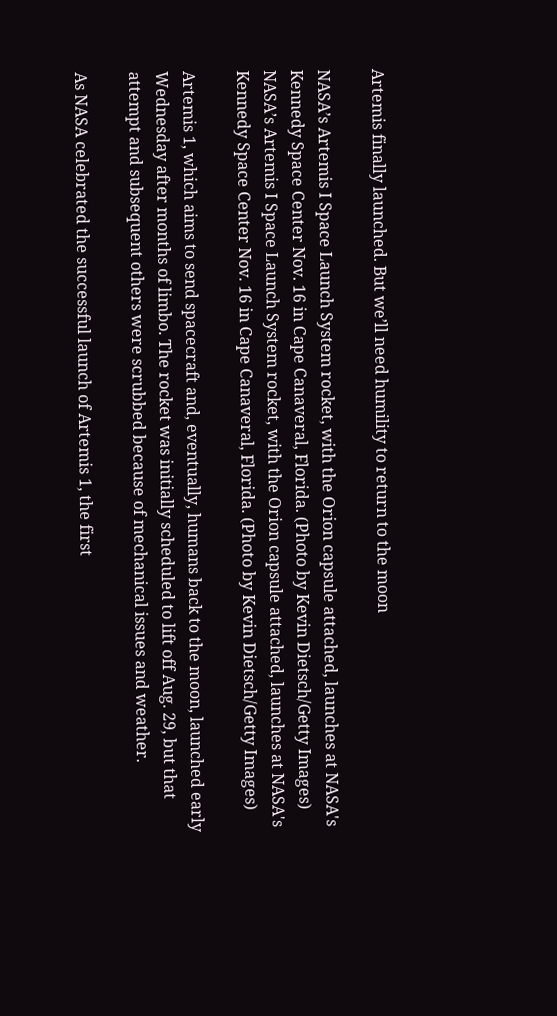Artemis finally launched. But we’ll need humility to return to the moon

NASA’s Artemis I Space Launch System rocket, with the Orion capsule attached, launches at NASA's Kennedy Space Center Nov. 16 in Cape Canaveral, Florida. (Photo by Kevin Dietsch/Getty Images)
NASA’s Artemis I Space Launch System rocket, with the Orion capsule attached, launches at NASA's Kennedy Space Center Nov. 16 in Cape Canaveral, Florida. (Photo by Kevin Dietsch/Getty Images)

Artemis 1, which aims to send spacecraft and, eventually, humans back to the moon, launched early Wednesday after months of limbo. The rocket was initially scheduled to lift off Aug. 29, but that attempt and subsequent others were scrubbed because of mechanical issues and weather.

As NASA celebrated the successful launch of Artemis 1, the first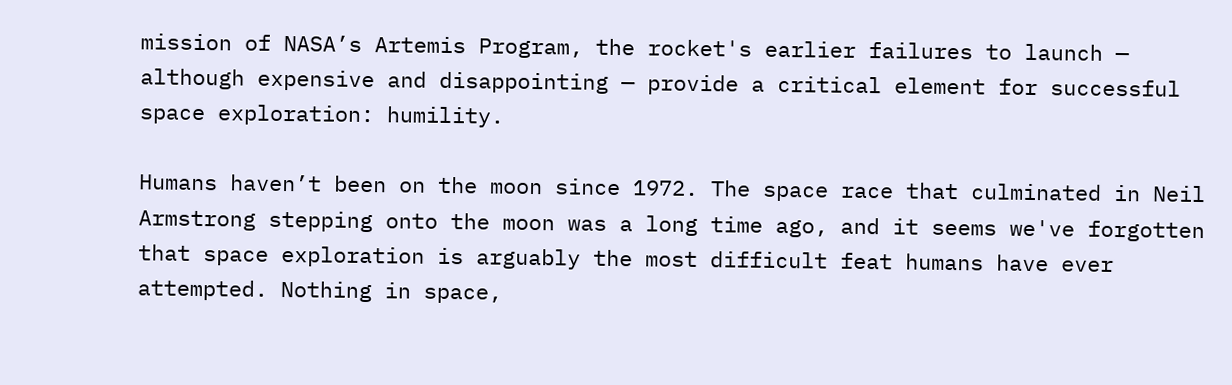mission of NASA’s Artemis Program, the rocket's earlier failures to launch — although expensive and disappointing — provide a critical element for successful space exploration: humility.

Humans haven’t been on the moon since 1972. The space race that culminated in Neil Armstrong stepping onto the moon was a long time ago, and it seems we've forgotten that space exploration is arguably the most difficult feat humans have ever attempted. Nothing in space,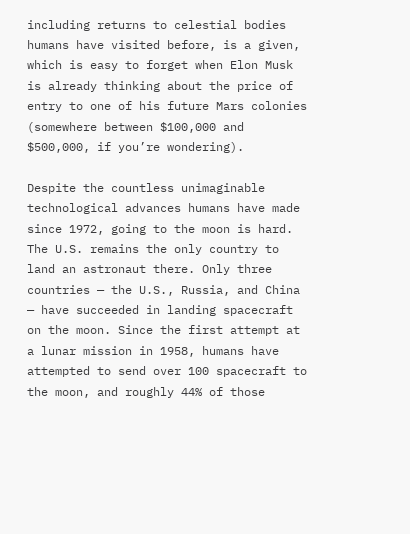including returns to celestial bodies humans have visited before, is a given, which is easy to forget when Elon Musk is already thinking about the price of entry to one of his future Mars colonies (somewhere between $100,000 and $500,000, if you’re wondering).

Despite the countless unimaginable technological advances humans have made since 1972, going to the moon is hard. The U.S. remains the only country to land an astronaut there. Only three countries — the U.S., Russia, and China — have succeeded in landing spacecraft on the moon. Since the first attempt at a lunar mission in 1958, humans have attempted to send over 100 spacecraft to the moon, and roughly 44% of those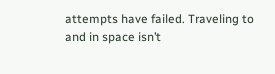attempts have failed. Traveling to and in space isn’t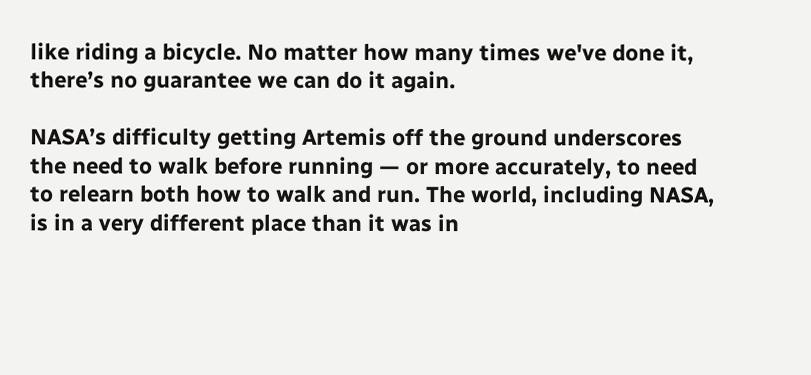like riding a bicycle. No matter how many times we've done it, there’s no guarantee we can do it again.

NASA’s difficulty getting Artemis off the ground underscores the need to walk before running — or more accurately, to need to relearn both how to walk and run. The world, including NASA, is in a very different place than it was in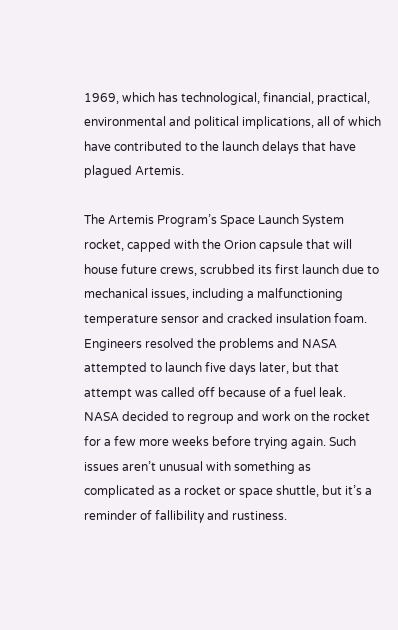1969, which has technological, financial, practical, environmental and political implications, all of which have contributed to the launch delays that have plagued Artemis.

The Artemis Program’s Space Launch System rocket, capped with the Orion capsule that will house future crews, scrubbed its first launch due to mechanical issues, including a malfunctioning temperature sensor and cracked insulation foam. Engineers resolved the problems and NASA attempted to launch five days later, but that attempt was called off because of a fuel leak. NASA decided to regroup and work on the rocket for a few more weeks before trying again. Such issues aren’t unusual with something as complicated as a rocket or space shuttle, but it’s a reminder of fallibility and rustiness.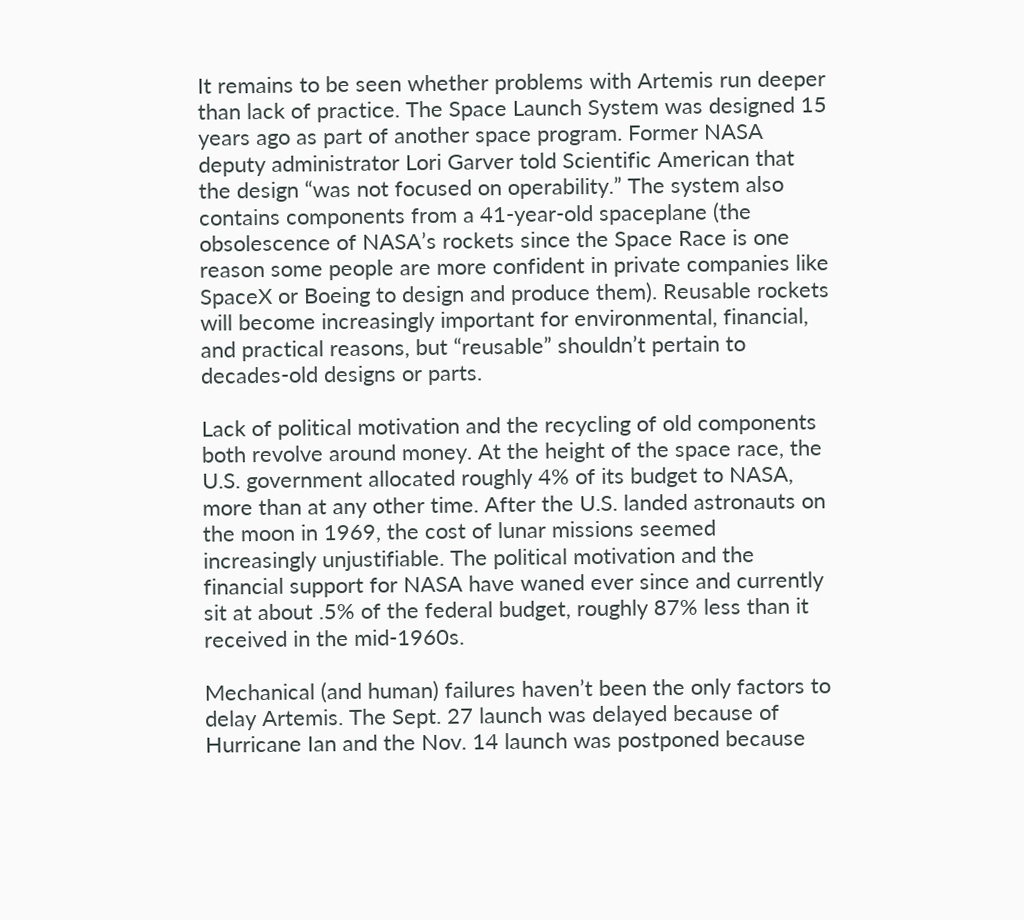It remains to be seen whether problems with Artemis run deeper than lack of practice. The Space Launch System was designed 15 years ago as part of another space program. Former NASA deputy administrator Lori Garver told Scientific American that the design “was not focused on operability.” The system also contains components from a 41-year-old spaceplane (the obsolescence of NASA’s rockets since the Space Race is one reason some people are more confident in private companies like SpaceX or Boeing to design and produce them). Reusable rockets will become increasingly important for environmental, financial, and practical reasons, but “reusable” shouldn’t pertain to decades-old designs or parts.

Lack of political motivation and the recycling of old components both revolve around money. At the height of the space race, the U.S. government allocated roughly 4% of its budget to NASA, more than at any other time. After the U.S. landed astronauts on the moon in 1969, the cost of lunar missions seemed increasingly unjustifiable. The political motivation and the financial support for NASA have waned ever since and currently sit at about .5% of the federal budget, roughly 87% less than it received in the mid-1960s.

Mechanical (and human) failures haven’t been the only factors to delay Artemis. The Sept. 27 launch was delayed because of Hurricane Ian and the Nov. 14 launch was postponed because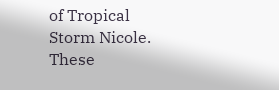of Tropical Storm Nicole. These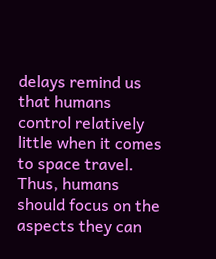delays remind us that humans control relatively little when it comes to space travel. Thus, humans should focus on the aspects they can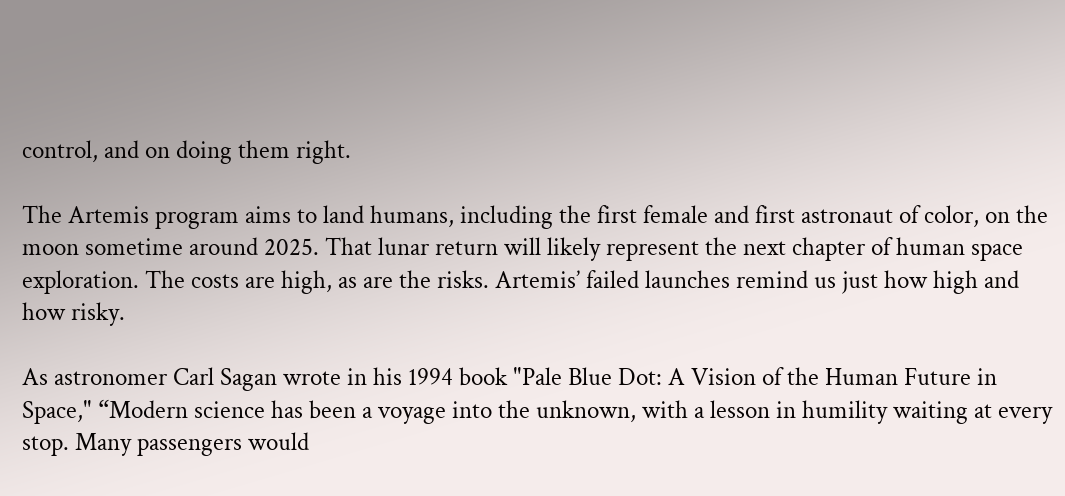control, and on doing them right.

The Artemis program aims to land humans, including the first female and first astronaut of color, on the moon sometime around 2025. That lunar return will likely represent the next chapter of human space exploration. The costs are high, as are the risks. Artemis’ failed launches remind us just how high and how risky.

As astronomer Carl Sagan wrote in his 1994 book "Pale Blue Dot: A Vision of the Human Future in Space," “Modern science has been a voyage into the unknown, with a lesson in humility waiting at every stop. Many passengers would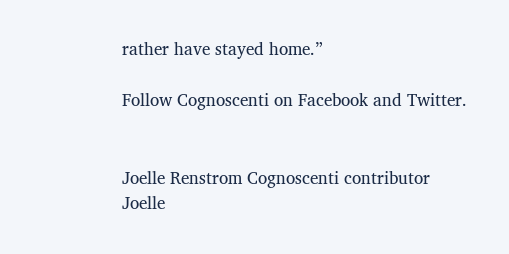rather have stayed home.”

Follow Cognoscenti on Facebook and Twitter.


Joelle Renstrom Cognoscenti contributor
Joelle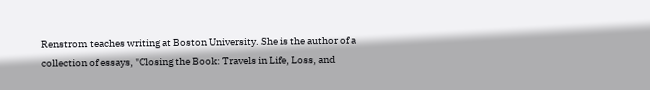Renstrom teaches writing at Boston University. She is the author of a collection of essays, "Closing the Book: Travels in Life, Loss, and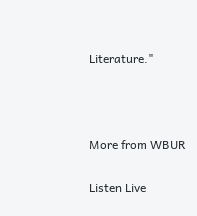Literature."



More from WBUR

Listen Live